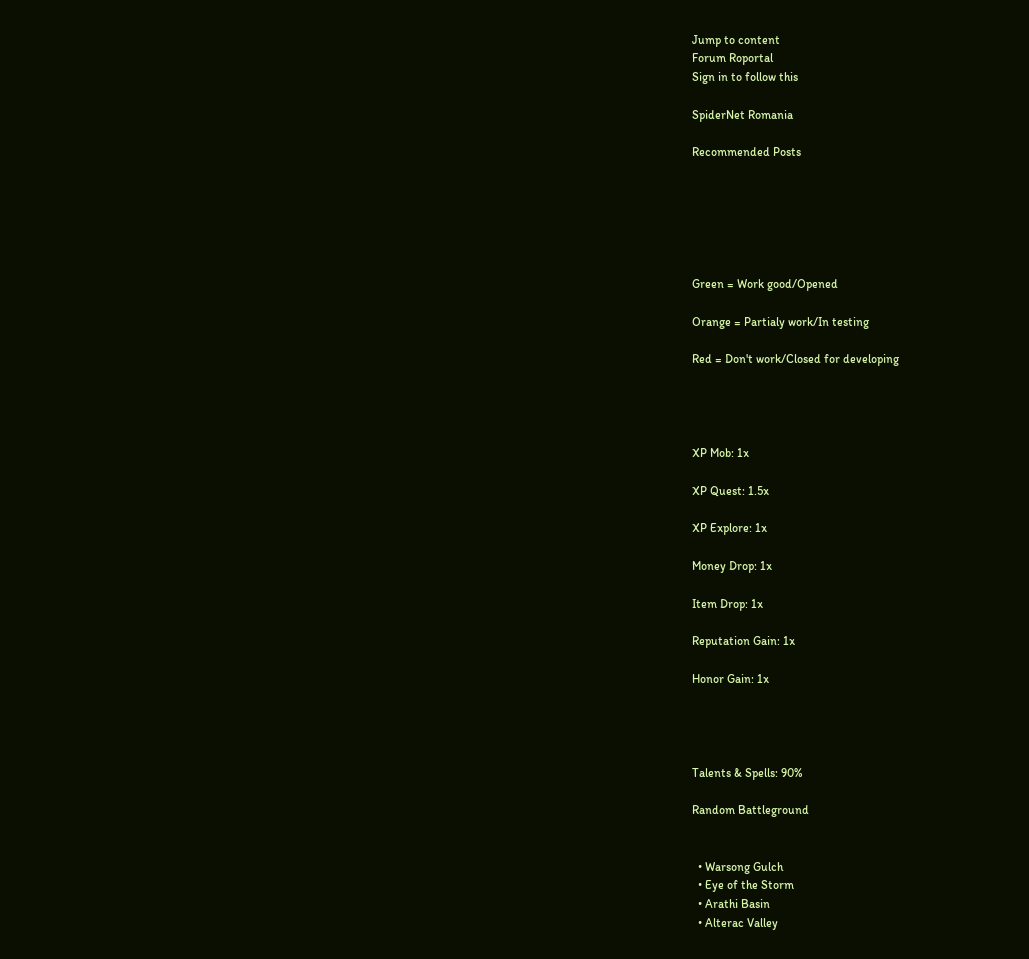Jump to content
Forum Roportal
Sign in to follow this

SpiderNet Romania

Recommended Posts






Green = Work good/Opened

Orange = Partialy work/In testing

Red = Don't work/Closed for developing




XP Mob: 1x

XP Quest: 1.5x

XP Explore: 1x

Money Drop: 1x

Item Drop: 1x

Reputation Gain: 1x

Honor Gain: 1x




Talents & Spells: 90%

Random Battleground


  • Warsong Gulch
  • Eye of the Storm
  • Arathi Basin
  • Alterac Valley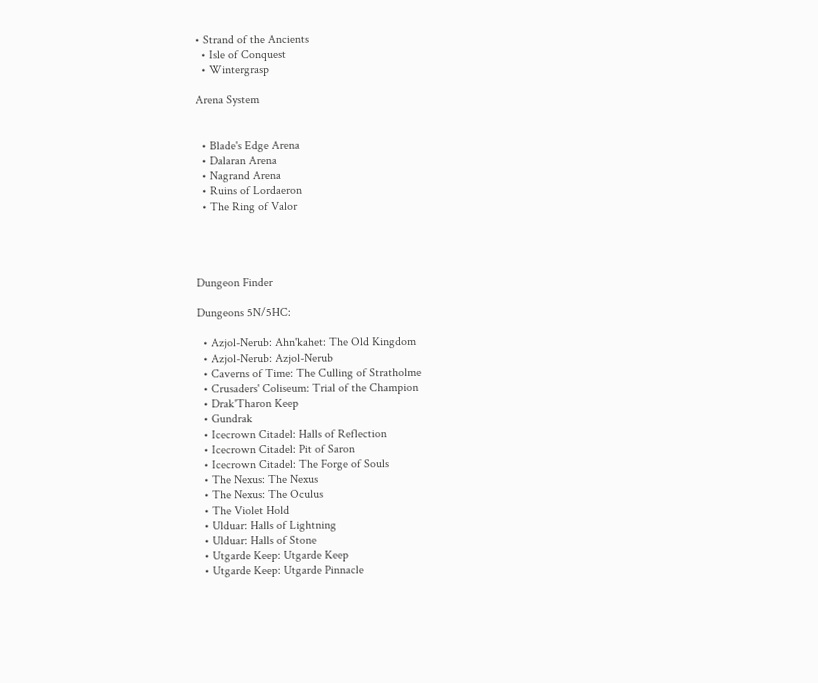• Strand of the Ancients
  • Isle of Conquest
  • Wintergrasp

Arena System


  • Blade's Edge Arena
  • Dalaran Arena
  • Nagrand Arena
  • Ruins of Lordaeron
  • The Ring of Valor




Dungeon Finder

Dungeons 5N/5HC:

  • Azjol-Nerub: Ahn'kahet: The Old Kingdom
  • Azjol-Nerub: Azjol-Nerub
  • Caverns of Time: The Culling of Stratholme
  • Crusaders' Coliseum: Trial of the Champion
  • Drak'Tharon Keep
  • Gundrak
  • Icecrown Citadel: Halls of Reflection
  • Icecrown Citadel: Pit of Saron
  • Icecrown Citadel: The Forge of Souls
  • The Nexus: The Nexus
  • The Nexus: The Oculus
  • The Violet Hold
  • Ulduar: Halls of Lightning
  • Ulduar: Halls of Stone
  • Utgarde Keep: Utgarde Keep
  • Utgarde Keep: Utgarde Pinnacle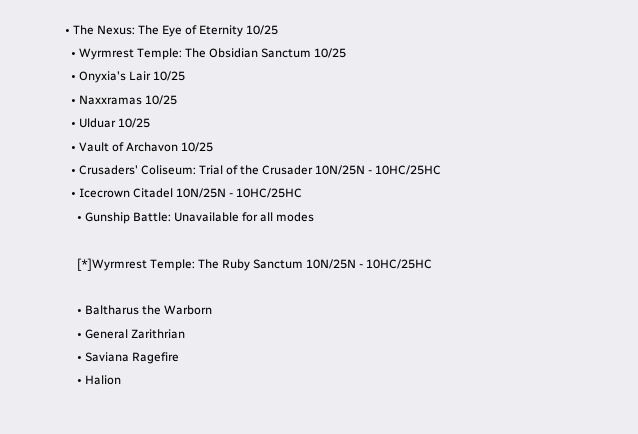• The Nexus: The Eye of Eternity 10/25
  • Wyrmrest Temple: The Obsidian Sanctum 10/25
  • Onyxia's Lair 10/25
  • Naxxramas 10/25
  • Ulduar 10/25
  • Vault of Archavon 10/25
  • Crusaders' Coliseum: Trial of the Crusader 10N/25N - 10HC/25HC
  • Icecrown Citadel 10N/25N - 10HC/25HC
    • Gunship Battle: Unavailable for all modes

    [*]Wyrmrest Temple: The Ruby Sanctum 10N/25N - 10HC/25HC

    • Baltharus the Warborn
    • General Zarithrian
    • Saviana Ragefire
    • Halion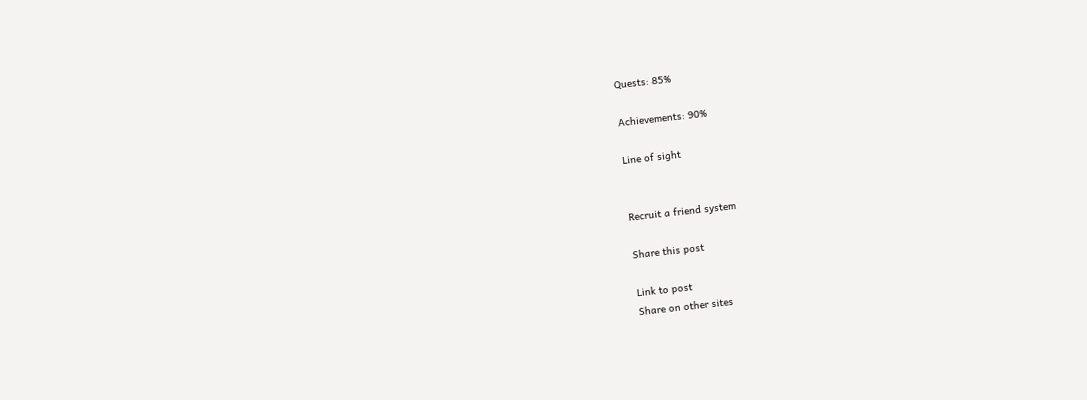Quests: 85%

Achievements: 90%

Line of sight


Recruit a friend system

Share this post

Link to post
Share on other sites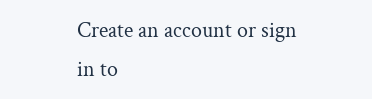Create an account or sign in to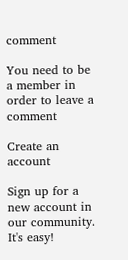comment

You need to be a member in order to leave a comment

Create an account

Sign up for a new account in our community. It's easy!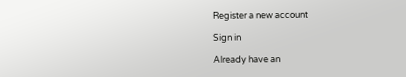Register a new account

Sign in

Already have an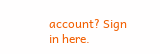account? Sign in here.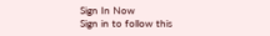Sign In Now
Sign in to follow this